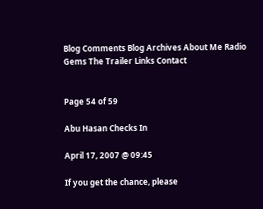Blog Comments Blog Archives About Me Radio Gems The Trailer Links Contact


Page 54 of 59

Abu Hasan Checks In

April 17, 2007 @ 09:45

If you get the chance, please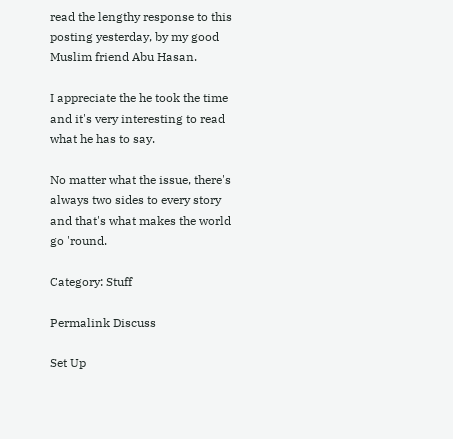read the lengthy response to this posting yesterday, by my good Muslim friend Abu Hasan.

I appreciate the he took the time and it's very interesting to read what he has to say.

No matter what the issue, there's always two sides to every story and that's what makes the world go 'round.

Category: Stuff

Permalink Discuss

Set Up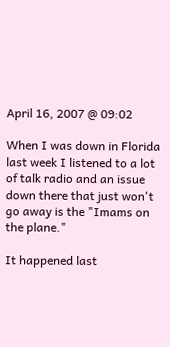April 16, 2007 @ 09:02

When I was down in Florida last week I listened to a lot of talk radio and an issue down there that just won't go away is the "Imams on the plane."

It happened last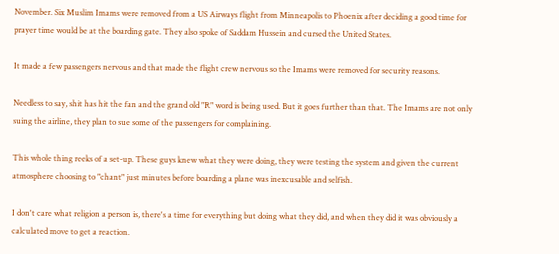November. Six Muslim Imams were removed from a US Airways flight from Minneapolis to Phoenix after deciding a good time for prayer time would be at the boarding gate. They also spoke of Saddam Hussein and cursed the United States.

It made a few passengers nervous and that made the flight crew nervous so the Imams were removed for security reasons.

Needless to say, shit has hit the fan and the grand old "R" word is being used. But it goes further than that. The Imams are not only suing the airline, they plan to sue some of the passengers for complaining.

This whole thing reeks of a set-up. These guys knew what they were doing, they were testing the system and given the current atmosphere choosing to "chant" just minutes before boarding a plane was inexcusable and selfish.

I don't care what religion a person is, there's a time for everything but doing what they did, and when they did it was obviously a calculated move to get a reaction.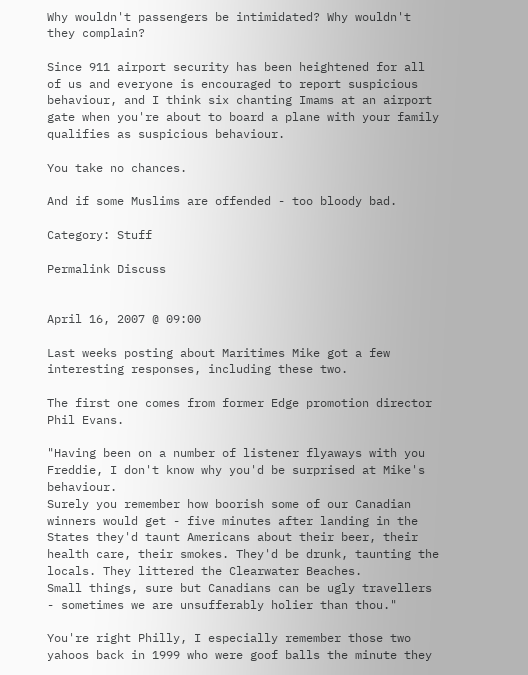Why wouldn't passengers be intimidated? Why wouldn't they complain?

Since 911 airport security has been heightened for all of us and everyone is encouraged to report suspicious behaviour, and I think six chanting Imams at an airport gate when you're about to board a plane with your family qualifies as suspicious behaviour.

You take no chances.

And if some Muslims are offended - too bloody bad.

Category: Stuff

Permalink Discuss


April 16, 2007 @ 09:00

Last weeks posting about Maritimes Mike got a few interesting responses, including these two.

The first one comes from former Edge promotion director Phil Evans.

"Having been on a number of listener flyaways with you Freddie, I don't know why you'd be surprised at Mike's behaviour.
Surely you remember how boorish some of our Canadian winners would get - five minutes after landing in the States they'd taunt Americans about their beer, their health care, their smokes. They'd be drunk, taunting the locals. They littered the Clearwater Beaches.
Small things, sure but Canadians can be ugly travellers - sometimes we are unsufferably holier than thou."

You're right Philly, I especially remember those two yahoos back in 1999 who were goof balls the minute they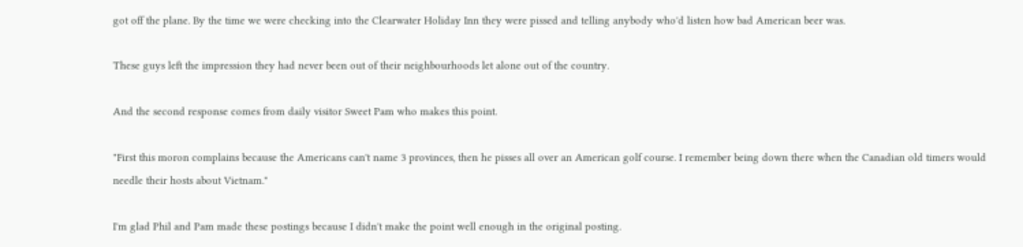got off the plane. By the time we were checking into the Clearwater Holiday Inn they were pissed and telling anybody who'd listen how bad American beer was.

These guys left the impression they had never been out of their neighbourhoods let alone out of the country.

And the second response comes from daily visitor Sweet Pam who makes this point.

"First this moron complains because the Americans can't name 3 provinces, then he pisses all over an American golf course. I remember being down there when the Canadian old timers would needle their hosts about Vietnam."

I'm glad Phil and Pam made these postings because I didn't make the point well enough in the original posting.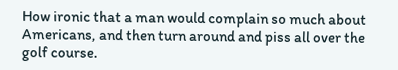How ironic that a man would complain so much about Americans, and then turn around and piss all over the golf course.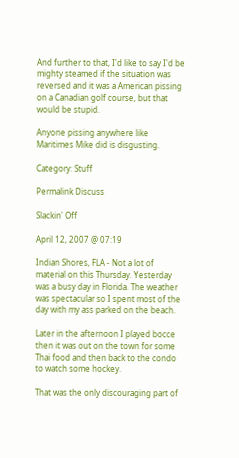And further to that, I'd like to say I'd be mighty steamed if the situation was reversed and it was a American pissing on a Canadian golf course, but that would be stupid.

Anyone pissing anywhere like Maritimes Mike did is disgusting.

Category: Stuff

Permalink Discuss

Slackin' Off

April 12, 2007 @ 07:19

Indian Shores, FLA - Not a lot of material on this Thursday. Yesterday was a busy day in Florida. The weather was spectacular so I spent most of the day with my ass parked on the beach.

Later in the afternoon I played bocce then it was out on the town for some Thai food and then back to the condo to watch some hockey.

That was the only discouraging part of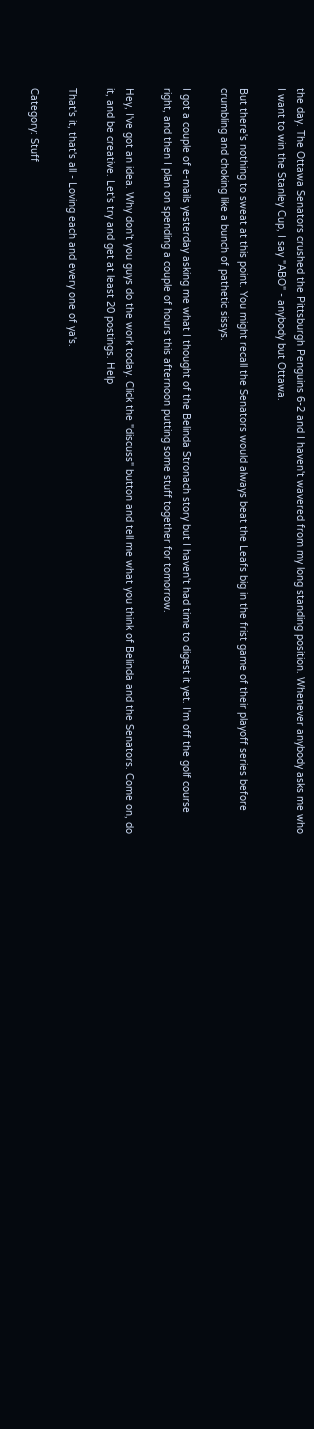the day. The Ottawa Senators crushed the Pittsburgh Penguins 6-2 and I haven't wavered from my long standing position. Whenever anybody asks me who I want to win the Stanley Cup, I say "ABO" - anybody but Ottawa.

But there's nothing to sweat at this point. You might recall the Senators would always beat the Leafs big in the frist game of their playoff series before crumbling and choking like a bunch of pathetic sissys.

I got a couple of e-mails yesterday asking me what I thought of the Belinda Stronach story but I haven't had time to digest it yet. I'm off the golf course right, and then I plan on spending a couple of hours this afternoon putting some stuff together for tomorrow.

Hey, I've got an idea. Why don't you guys do the work today. Click the "discuss" button and tell me what you think of Belinda and the Senators. Come on, do it, and be creative. Let's try and get at least 20 postings. Help

That's it, that's all - Loving each and every one of ya's.

Category: Stuff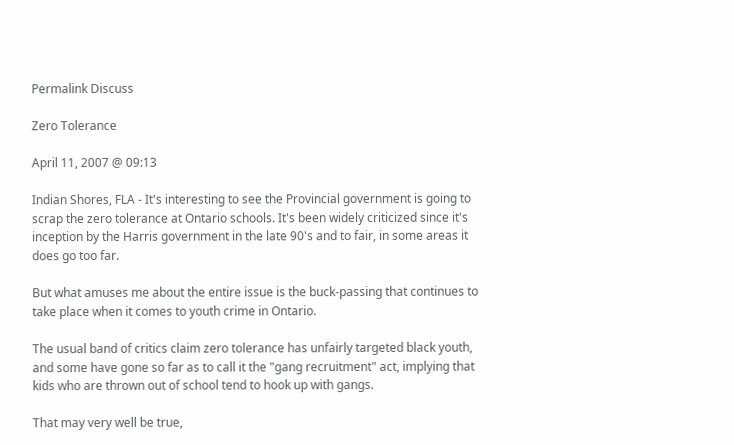Permalink Discuss

Zero Tolerance

April 11, 2007 @ 09:13

Indian Shores, FLA - It's interesting to see the Provincial government is going to scrap the zero tolerance at Ontario schools. It's been widely criticized since it's inception by the Harris government in the late 90's and to fair, in some areas it does go too far.

But what amuses me about the entire issue is the buck-passing that continues to take place when it comes to youth crime in Ontario.

The usual band of critics claim zero tolerance has unfairly targeted black youth, and some have gone so far as to call it the "gang recruitment" act, implying that kids who are thrown out of school tend to hook up with gangs.

That may very well be true,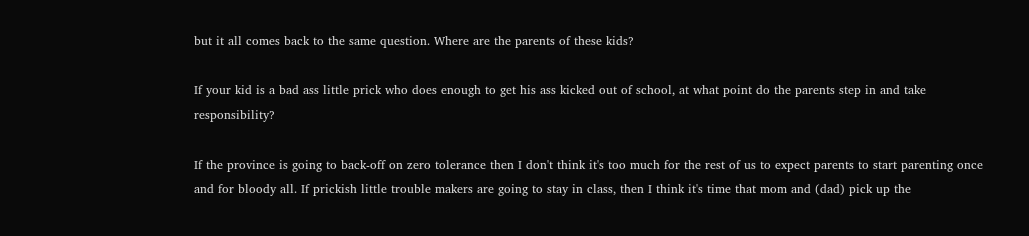but it all comes back to the same question. Where are the parents of these kids?

If your kid is a bad ass little prick who does enough to get his ass kicked out of school, at what point do the parents step in and take responsibility?

If the province is going to back-off on zero tolerance then I don't think it's too much for the rest of us to expect parents to start parenting once and for bloody all. If prickish little trouble makers are going to stay in class, then I think it's time that mom and (dad) pick up the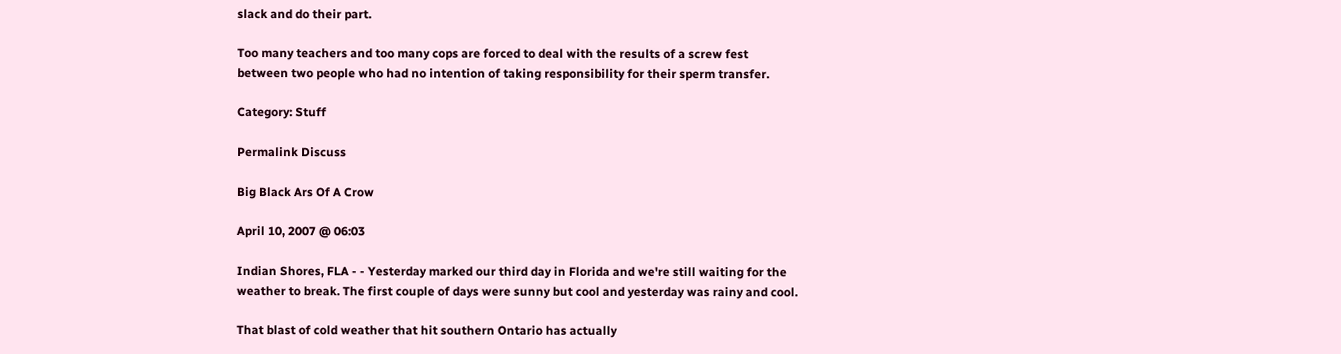slack and do their part.

Too many teachers and too many cops are forced to deal with the results of a screw fest between two people who had no intention of taking responsibility for their sperm transfer.

Category: Stuff

Permalink Discuss

Big Black Ars Of A Crow

April 10, 2007 @ 06:03

Indian Shores, FLA - - Yesterday marked our third day in Florida and we're still waiting for the weather to break. The first couple of days were sunny but cool and yesterday was rainy and cool.

That blast of cold weather that hit southern Ontario has actually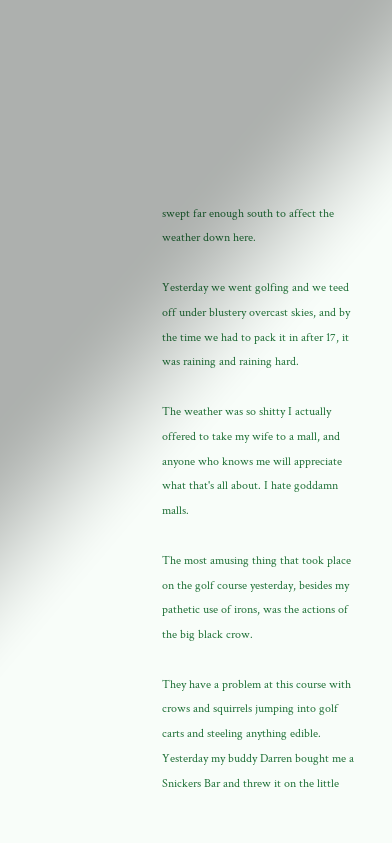swept far enough south to affect the weather down here.

Yesterday we went golfing and we teed off under blustery overcast skies, and by the time we had to pack it in after 17, it was raining and raining hard.

The weather was so shitty I actually offered to take my wife to a mall, and anyone who knows me will appreciate what that's all about. I hate goddamn malls.

The most amusing thing that took place on the golf course yesterday, besides my pathetic use of irons, was the actions of the big black crow.

They have a problem at this course with crows and squirrels jumping into golf carts and steeling anything edible. Yesterday my buddy Darren bought me a Snickers Bar and threw it on the little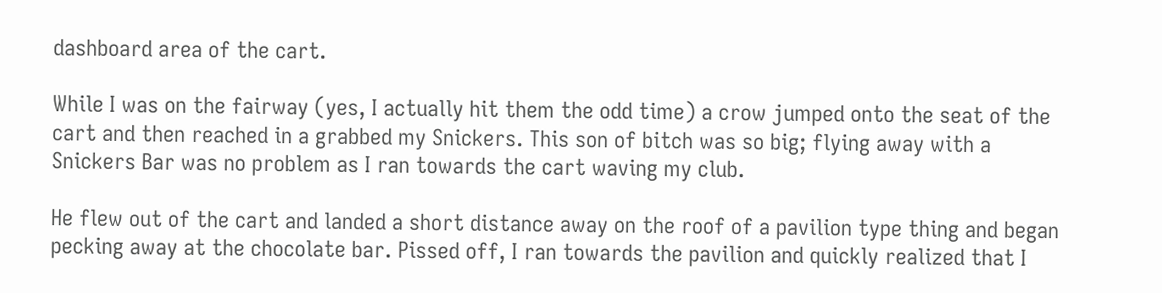dashboard area of the cart.

While I was on the fairway (yes, I actually hit them the odd time) a crow jumped onto the seat of the cart and then reached in a grabbed my Snickers. This son of bitch was so big; flying away with a Snickers Bar was no problem as I ran towards the cart waving my club.

He flew out of the cart and landed a short distance away on the roof of a pavilion type thing and began pecking away at the chocolate bar. Pissed off, I ran towards the pavilion and quickly realized that I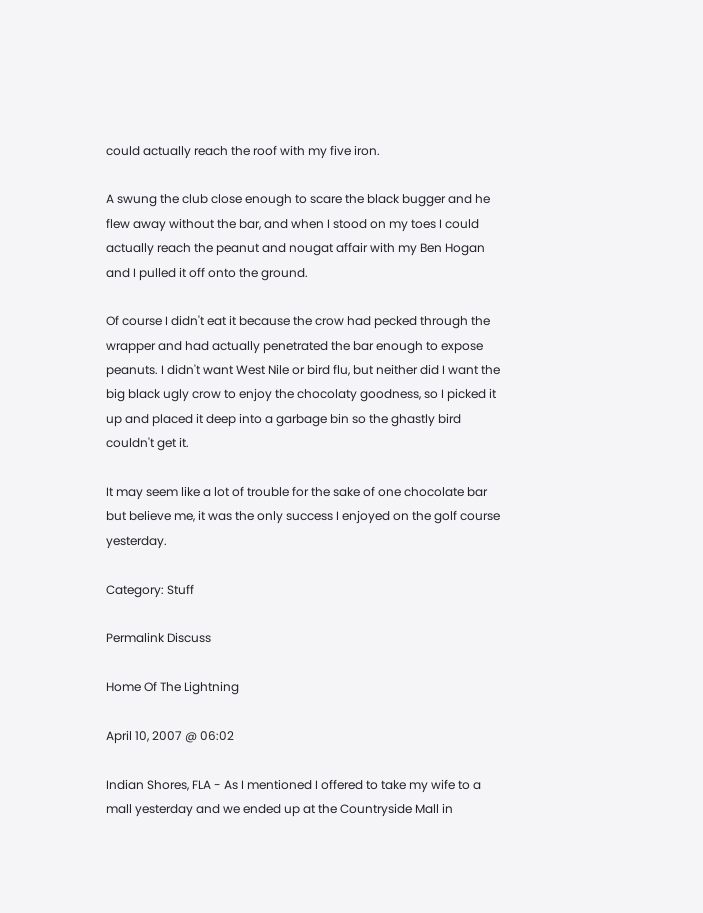could actually reach the roof with my five iron.

A swung the club close enough to scare the black bugger and he flew away without the bar, and when I stood on my toes I could actually reach the peanut and nougat affair with my Ben Hogan and I pulled it off onto the ground.

Of course I didn't eat it because the crow had pecked through the wrapper and had actually penetrated the bar enough to expose peanuts. I didn't want West Nile or bird flu, but neither did I want the big black ugly crow to enjoy the chocolaty goodness, so I picked it up and placed it deep into a garbage bin so the ghastly bird couldn't get it.

It may seem like a lot of trouble for the sake of one chocolate bar but believe me, it was the only success I enjoyed on the golf course yesterday.

Category: Stuff

Permalink Discuss

Home Of The Lightning

April 10, 2007 @ 06:02

Indian Shores, FLA - As I mentioned I offered to take my wife to a mall yesterday and we ended up at the Countryside Mall in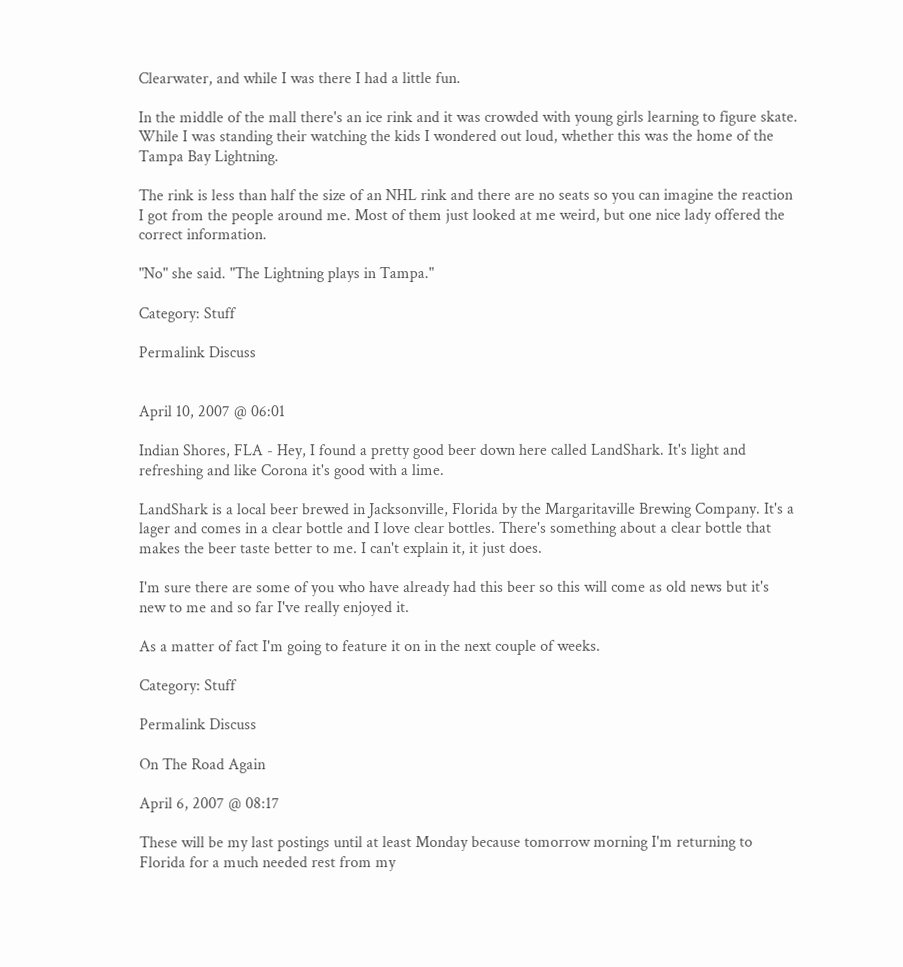Clearwater, and while I was there I had a little fun.

In the middle of the mall there's an ice rink and it was crowded with young girls learning to figure skate. While I was standing their watching the kids I wondered out loud, whether this was the home of the Tampa Bay Lightning.

The rink is less than half the size of an NHL rink and there are no seats so you can imagine the reaction I got from the people around me. Most of them just looked at me weird, but one nice lady offered the correct information.

"No" she said. "The Lightning plays in Tampa."

Category: Stuff

Permalink Discuss


April 10, 2007 @ 06:01

Indian Shores, FLA - Hey, I found a pretty good beer down here called LandShark. It's light and refreshing and like Corona it's good with a lime.

LandShark is a local beer brewed in Jacksonville, Florida by the Margaritaville Brewing Company. It's a lager and comes in a clear bottle and I love clear bottles. There's something about a clear bottle that makes the beer taste better to me. I can't explain it, it just does.

I'm sure there are some of you who have already had this beer so this will come as old news but it's new to me and so far I've really enjoyed it.

As a matter of fact I'm going to feature it on in the next couple of weeks.

Category: Stuff

Permalink Discuss

On The Road Again

April 6, 2007 @ 08:17

These will be my last postings until at least Monday because tomorrow morning I'm returning to Florida for a much needed rest from my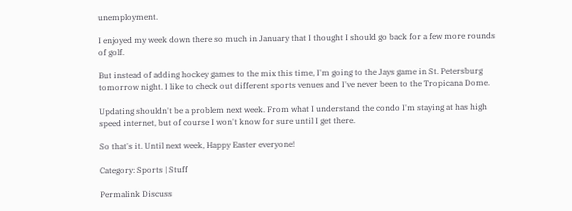unemployment.

I enjoyed my week down there so much in January that I thought I should go back for a few more rounds of golf.

But instead of adding hockey games to the mix this time, I'm going to the Jays game in St. Petersburg tomorrow night. I like to check out different sports venues and I've never been to the Tropicana Dome.

Updating shouldn't be a problem next week. From what I understand the condo I'm staying at has high speed internet, but of course I won't know for sure until I get there.

So that's it. Until next week, Happy Easter everyone!

Category: Sports | Stuff

Permalink Discuss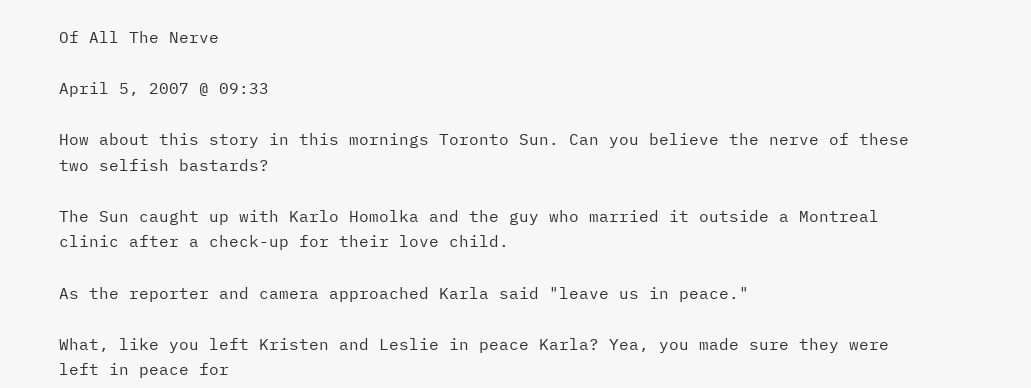Of All The Nerve

April 5, 2007 @ 09:33

How about this story in this mornings Toronto Sun. Can you believe the nerve of these two selfish bastards?

The Sun caught up with Karlo Homolka and the guy who married it outside a Montreal clinic after a check-up for their love child.

As the reporter and camera approached Karla said "leave us in peace."

What, like you left Kristen and Leslie in peace Karla? Yea, you made sure they were left in peace for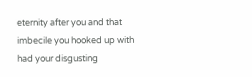eternity after you and that imbecile you hooked up with had your disgusting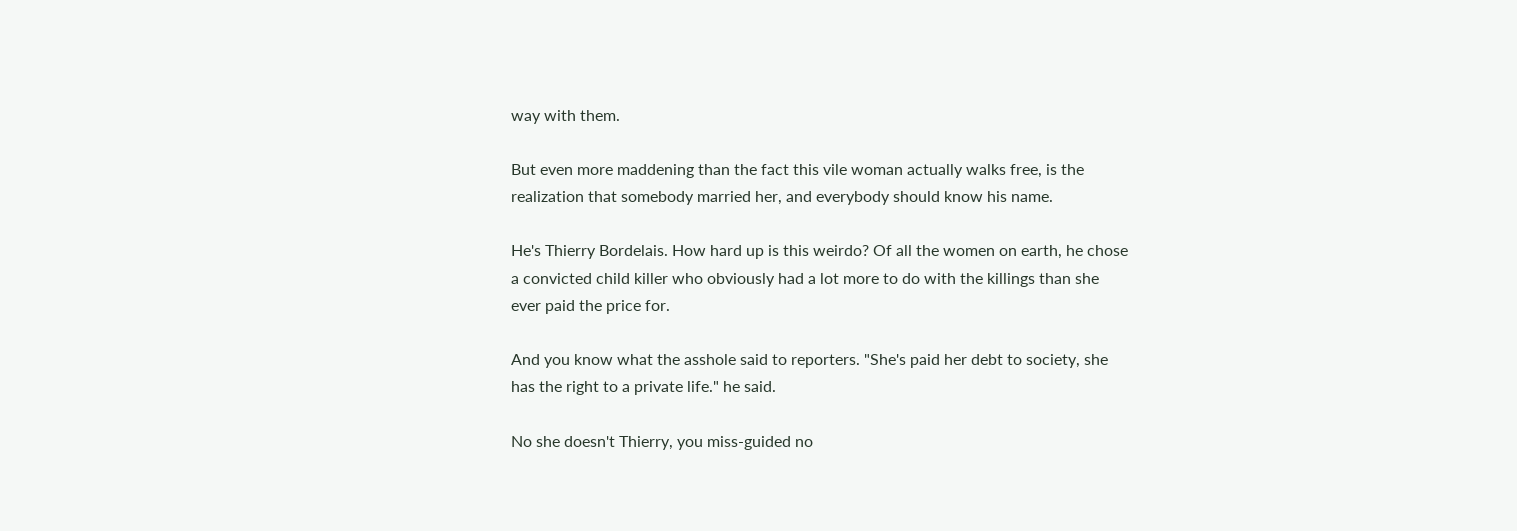way with them.

But even more maddening than the fact this vile woman actually walks free, is the realization that somebody married her, and everybody should know his name.

He's Thierry Bordelais. How hard up is this weirdo? Of all the women on earth, he chose a convicted child killer who obviously had a lot more to do with the killings than she ever paid the price for.

And you know what the asshole said to reporters. "She's paid her debt to society, she has the right to a private life." he said.

No she doesn't Thierry, you miss-guided no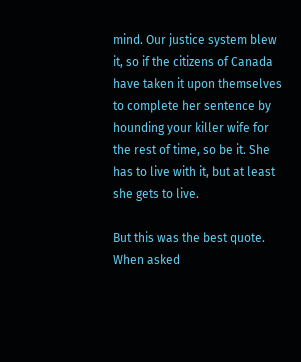mind. Our justice system blew it, so if the citizens of Canada have taken it upon themselves to complete her sentence by hounding your killer wife for the rest of time, so be it. She has to live with it, but at least she gets to live.

But this was the best quote. When asked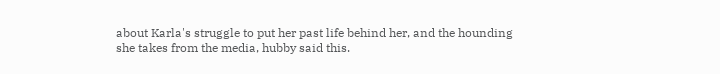about Karla's struggle to put her past life behind her, and the hounding she takes from the media, hubby said this.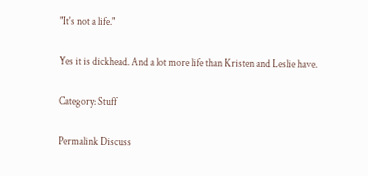"It's not a life."

Yes it is dickhead. And a lot more life than Kristen and Leslie have.

Category: Stuff

Permalink Discuss